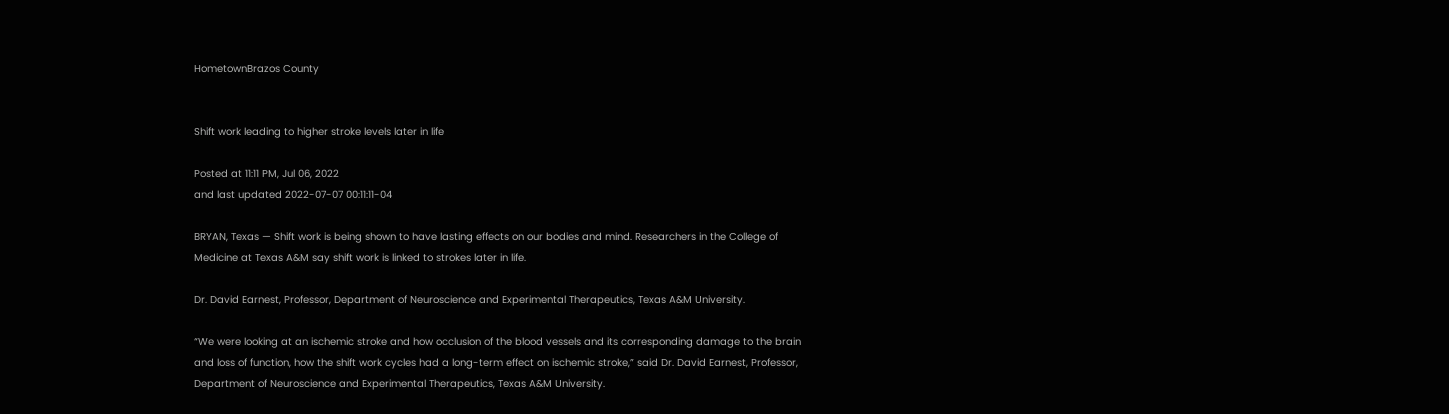HometownBrazos County


Shift work leading to higher stroke levels later in life

Posted at 11:11 PM, Jul 06, 2022
and last updated 2022-07-07 00:11:11-04

BRYAN, Texas — Shift work is being shown to have lasting effects on our bodies and mind. Researchers in the College of Medicine at Texas A&M say shift work is linked to strokes later in life.

Dr. David Earnest, Professor, Department of Neuroscience and Experimental Therapeutics, Texas A&M University.

“We were looking at an ischemic stroke and how occlusion of the blood vessels and its corresponding damage to the brain and loss of function, how the shift work cycles had a long-term effect on ischemic stroke,” said Dr. David Earnest, Professor, Department of Neuroscience and Experimental Therapeutics, Texas A&M University.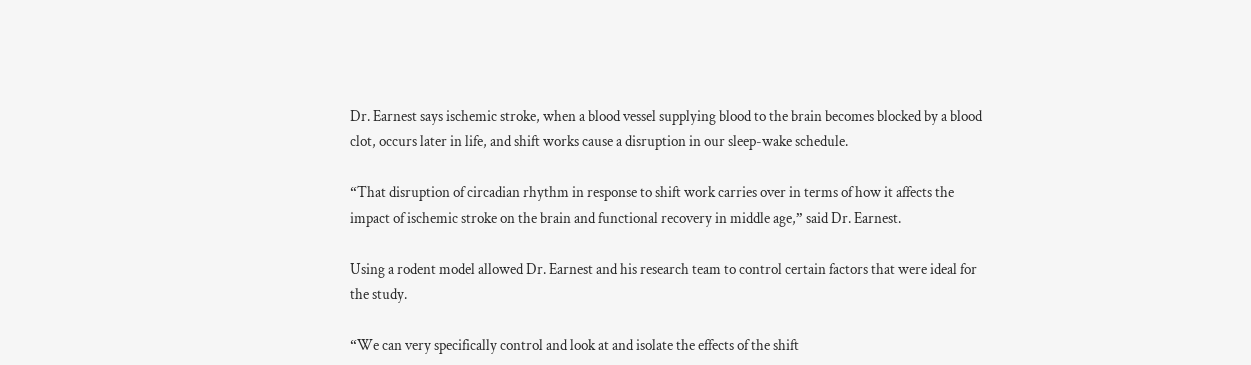Dr. Earnest says ischemic stroke, when a blood vessel supplying blood to the brain becomes blocked by a blood clot, occurs later in life, and shift works cause a disruption in our sleep-wake schedule.

“That disruption of circadian rhythm in response to shift work carries over in terms of how it affects the impact of ischemic stroke on the brain and functional recovery in middle age,” said Dr. Earnest.

Using a rodent model allowed Dr. Earnest and his research team to control certain factors that were ideal for the study.

“We can very specifically control and look at and isolate the effects of the shift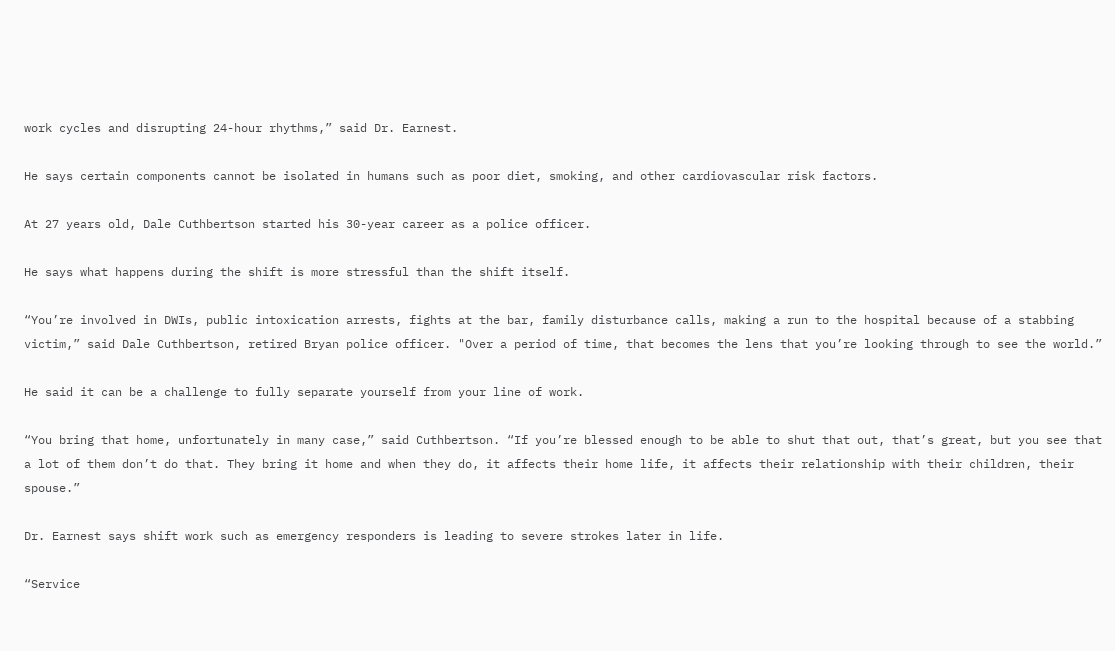work cycles and disrupting 24-hour rhythms,” said Dr. Earnest.

He says certain components cannot be isolated in humans such as poor diet, smoking, and other cardiovascular risk factors.

At 27 years old, Dale Cuthbertson started his 30-year career as a police officer.

He says what happens during the shift is more stressful than the shift itself.

“You’re involved in DWIs, public intoxication arrests, fights at the bar, family disturbance calls, making a run to the hospital because of a stabbing victim,” said Dale Cuthbertson, retired Bryan police officer. "Over a period of time, that becomes the lens that you’re looking through to see the world.”

He said it can be a challenge to fully separate yourself from your line of work.

“You bring that home, unfortunately in many case,” said Cuthbertson. “If you’re blessed enough to be able to shut that out, that’s great, but you see that a lot of them don’t do that. They bring it home and when they do, it affects their home life, it affects their relationship with their children, their spouse.”

Dr. Earnest says shift work such as emergency responders is leading to severe strokes later in life.

“Service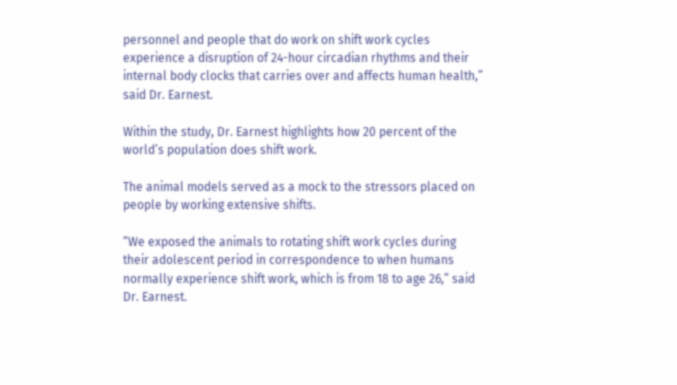personnel and people that do work on shift work cycles experience a disruption of 24-hour circadian rhythms and their internal body clocks that carries over and affects human health,” said Dr. Earnest.

Within the study, Dr. Earnest highlights how 20 percent of the world’s population does shift work.

The animal models served as a mock to the stressors placed on people by working extensive shifts.

“We exposed the animals to rotating shift work cycles during their adolescent period in correspondence to when humans normally experience shift work, which is from 18 to age 26,” said Dr. Earnest.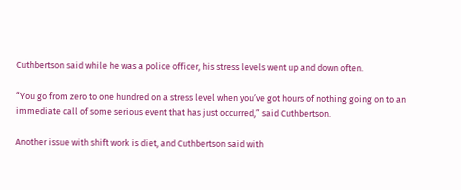Cuthbertson said while he was a police officer, his stress levels went up and down often.

“You go from zero to one hundred on a stress level when you’ve got hours of nothing going on to an immediate call of some serious event that has just occurred,” said Cuthbertson.

Another issue with shift work is diet, and Cuthbertson said with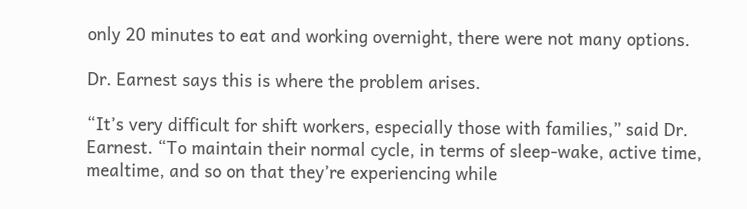only 20 minutes to eat and working overnight, there were not many options.

Dr. Earnest says this is where the problem arises.

“It’s very difficult for shift workers, especially those with families,” said Dr. Earnest. “To maintain their normal cycle, in terms of sleep-wake, active time, mealtime, and so on that they’re experiencing while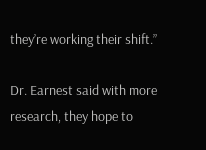they’re working their shift.”

Dr. Earnest said with more research, they hope to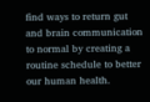find ways to return gut and brain communication to normal by creating a routine schedule to better our human health.